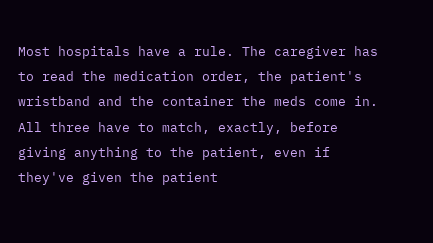Most hospitals have a rule. The caregiver has to read the medication order, the patient's wristband and the container the meds come in. All three have to match, exactly, before giving anything to the patient, even if they've given the patient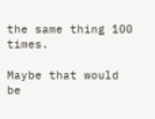the same thing 100 times.

Maybe that would be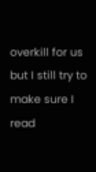overkill for us but I still try to make sure I read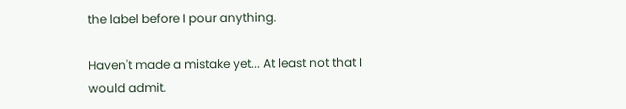the label before I pour anything.

Haven't made a mistake yet... At least not that I would admit.